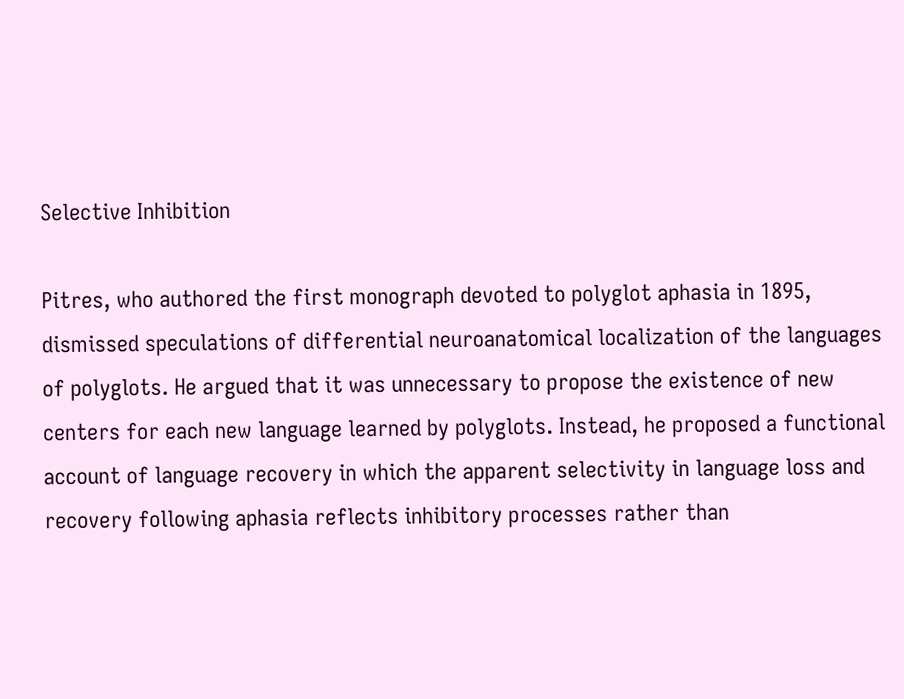Selective Inhibition

Pitres, who authored the first monograph devoted to polyglot aphasia in 1895, dismissed speculations of differential neuroanatomical localization of the languages of polyglots. He argued that it was unnecessary to propose the existence of new centers for each new language learned by polyglots. Instead, he proposed a functional account of language recovery in which the apparent selectivity in language loss and recovery following aphasia reflects inhibitory processes rather than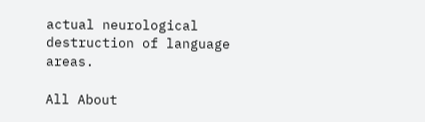actual neurological destruction of language areas.

All About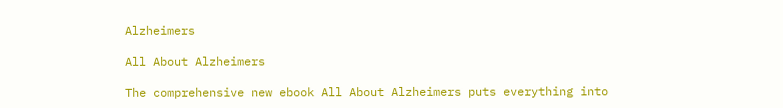Alzheimers

All About Alzheimers

The comprehensive new ebook All About Alzheimers puts everything into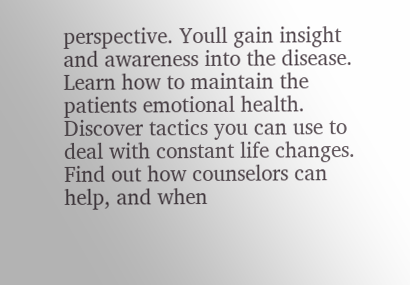perspective. Youll gain insight and awareness into the disease. Learn how to maintain the patients emotional health. Discover tactics you can use to deal with constant life changes. Find out how counselors can help, and when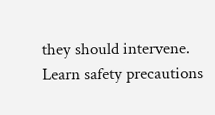they should intervene. Learn safety precautions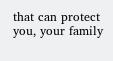that can protect you, your family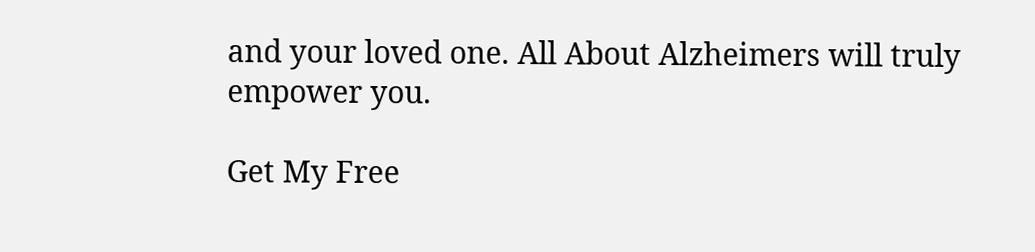and your loved one. All About Alzheimers will truly empower you.

Get My Free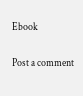Ebook

Post a comment